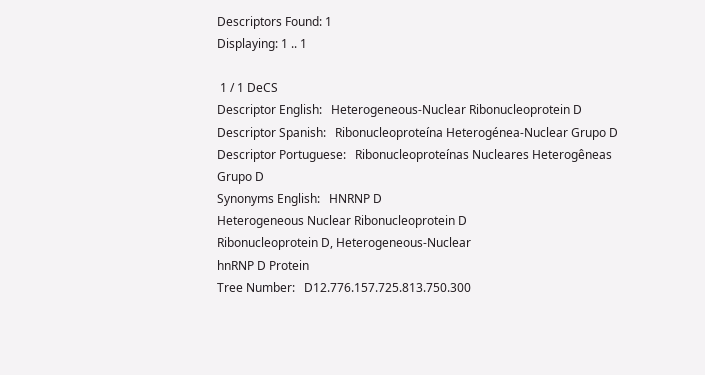Descriptors Found: 1
Displaying: 1 .. 1

 1 / 1 DeCS
Descriptor English:   Heterogeneous-Nuclear Ribonucleoprotein D
Descriptor Spanish:   Ribonucleoproteína Heterogénea-Nuclear Grupo D
Descriptor Portuguese:   Ribonucleoproteínas Nucleares Heterogêneas Grupo D
Synonyms English:   HNRNP D
Heterogeneous Nuclear Ribonucleoprotein D
Ribonucleoprotein D, Heterogeneous-Nuclear
hnRNP D Protein
Tree Number:   D12.776.157.725.813.750.300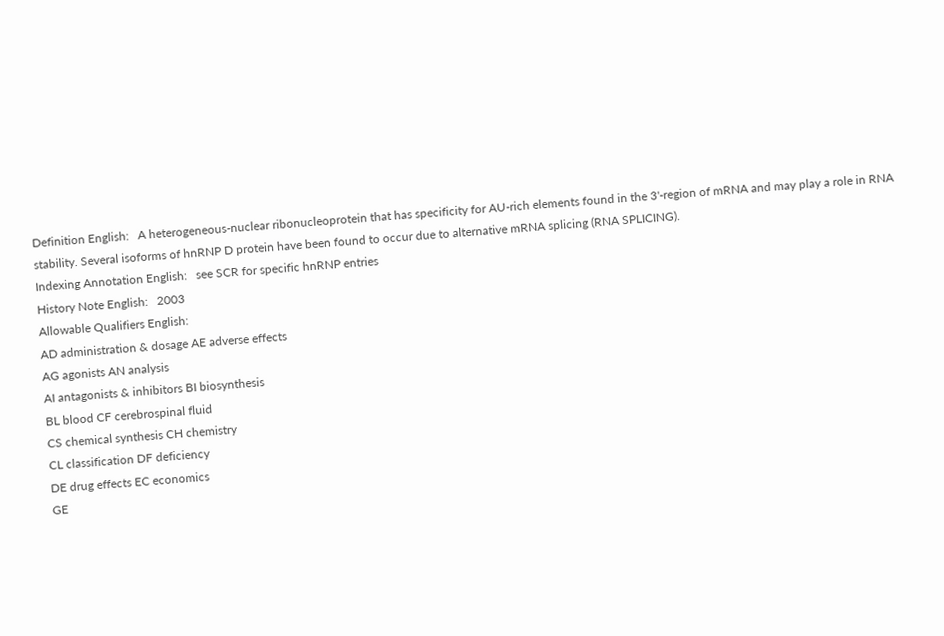Definition English:   A heterogeneous-nuclear ribonucleoprotein that has specificity for AU-rich elements found in the 3'-region of mRNA and may play a role in RNA stability. Several isoforms of hnRNP D protein have been found to occur due to alternative mRNA splicing (RNA SPLICING).
Indexing Annotation English:   see SCR for specific hnRNP entries
History Note English:   2003
Allowable Qualifiers English:
AD administration & dosage AE adverse effects
AG agonists AN analysis
AI antagonists & inhibitors BI biosynthesis
BL blood CF cerebrospinal fluid
CS chemical synthesis CH chemistry
CL classification DF deficiency
DE drug effects EC economics
GE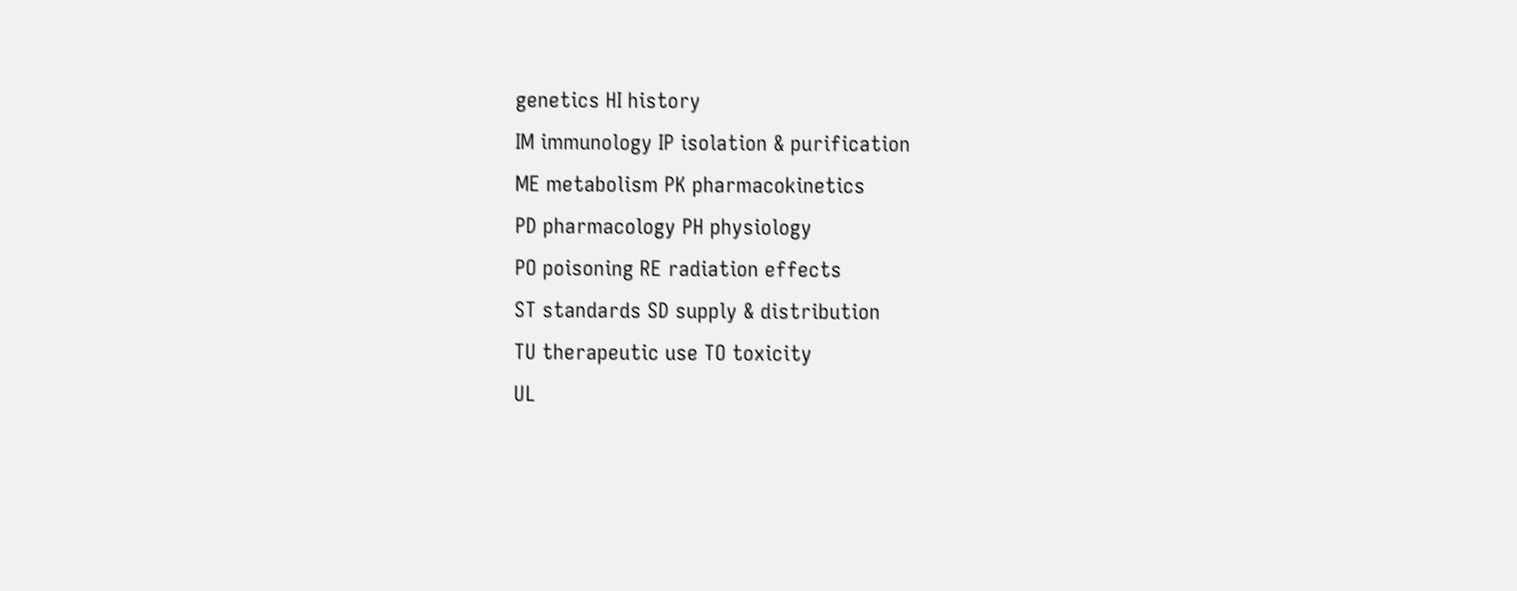genetics HI history
IM immunology IP isolation & purification
ME metabolism PK pharmacokinetics
PD pharmacology PH physiology
PO poisoning RE radiation effects
ST standards SD supply & distribution
TU therapeutic use TO toxicity
UL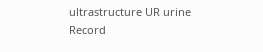ultrastructure UR urine
Record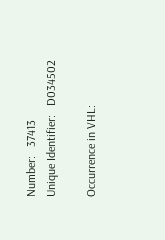Number:   37413
Unique Identifier:   D034502

Occurrence in VHL: